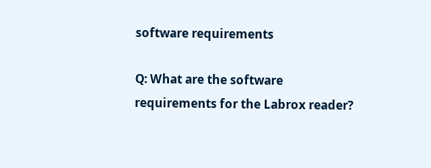software requirements

Q: What are the software requirements for the Labrox reader?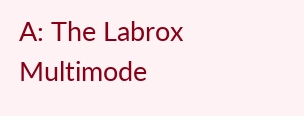A: The Labrox Multimode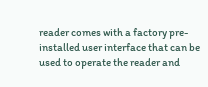reader comes with a factory pre-installed user interface that can be used to operate the reader and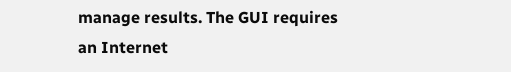manage results. The GUI requires an Internet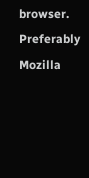browser. Preferably Mozilla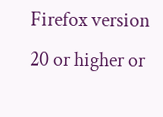Firefox version 20 or higher or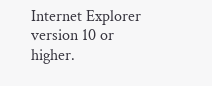Internet Explorer version 10 or higher.